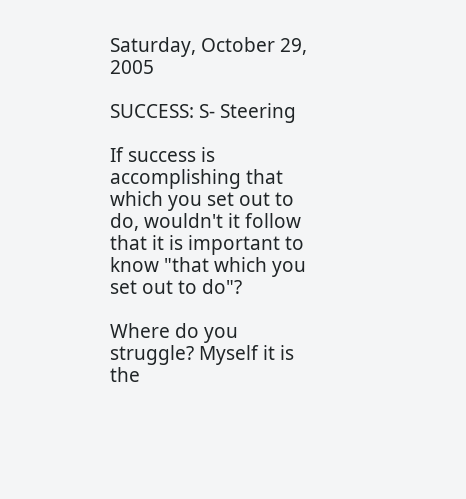Saturday, October 29, 2005

SUCCESS: S- Steering

If success is accomplishing that which you set out to do, wouldn't it follow that it is important to know "that which you set out to do"?

Where do you struggle? Myself it is the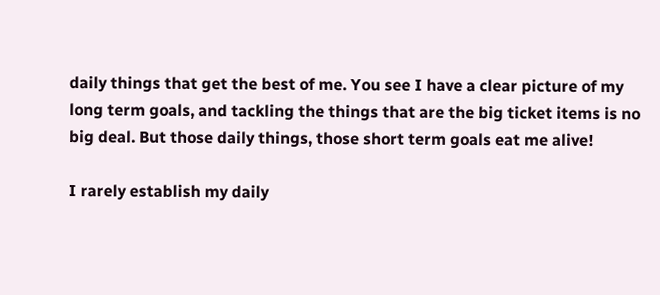daily things that get the best of me. You see I have a clear picture of my long term goals, and tackling the things that are the big ticket items is no big deal. But those daily things, those short term goals eat me alive!

I rarely establish my daily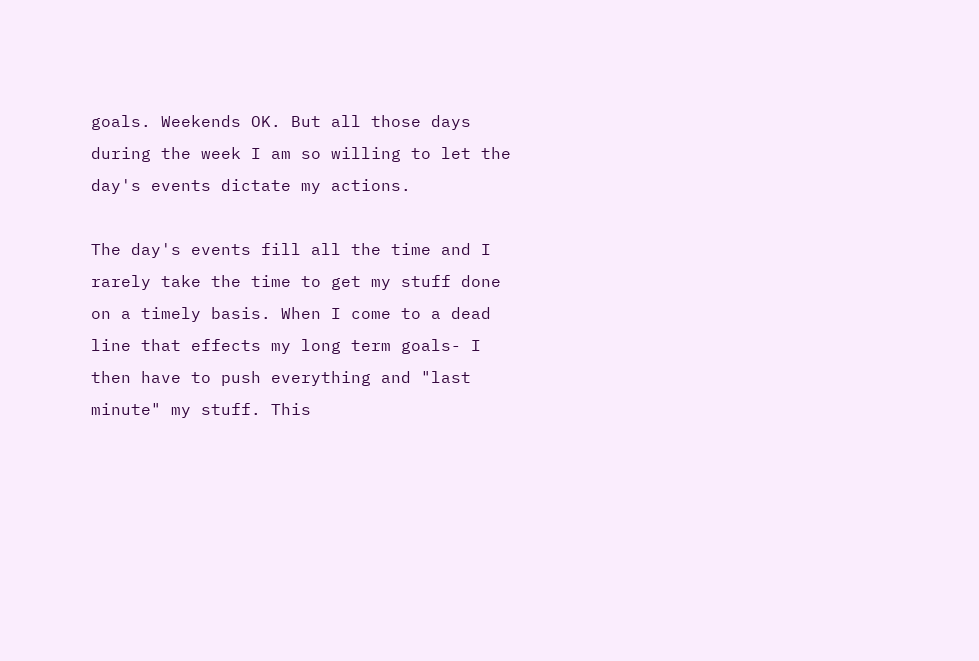goals. Weekends OK. But all those days during the week I am so willing to let the day's events dictate my actions.

The day's events fill all the time and I rarely take the time to get my stuff done on a timely basis. When I come to a dead line that effects my long term goals- I then have to push everything and "last minute" my stuff. This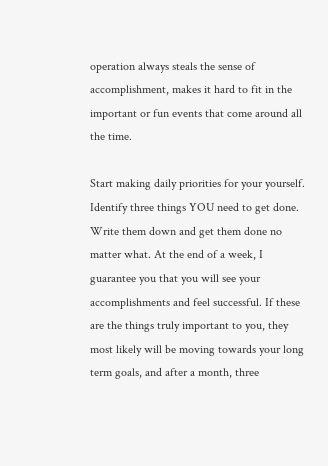operation always steals the sense of accomplishment, makes it hard to fit in the important or fun events that come around all the time.

Start making daily priorities for your yourself. Identify three things YOU need to get done. Write them down and get them done no matter what. At the end of a week, I guarantee you that you will see your accomplishments and feel successful. If these are the things truly important to you, they most likely will be moving towards your long term goals, and after a month, three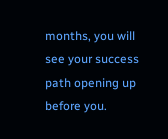months, you will see your success path opening up before you.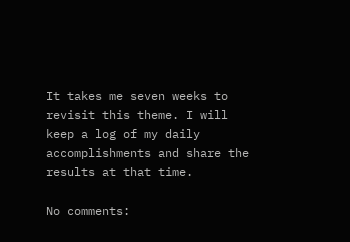It takes me seven weeks to revisit this theme. I will keep a log of my daily accomplishments and share the results at that time.

No comments: